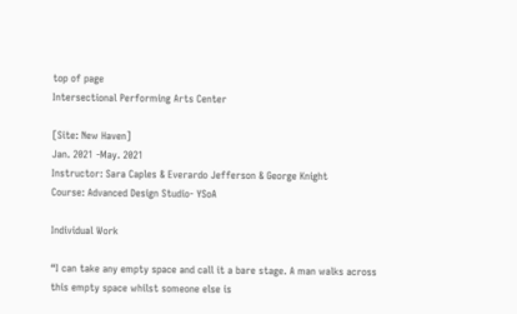top of page
Intersectional Performing Arts Center

[Site: New Haven]
Jan. 2021 -May. 2021
Instructor: Sara Caples & Everardo Jefferson & George Knight
Course: Advanced Design Studio- YSoA

Individual Work

“I can take any empty space and call it a bare stage. A man walks across this empty space whilst someone else is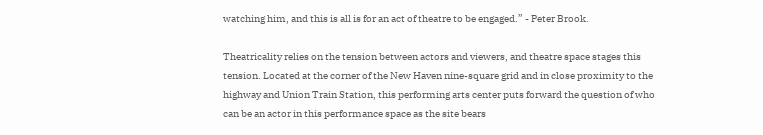watching him, and this is all is for an act of theatre to be engaged.” - Peter Brook.

Theatricality relies on the tension between actors and viewers, and theatre space stages this tension. Located at the corner of the New Haven nine-square grid and in close proximity to the highway and Union Train Station, this performing arts center puts forward the question of who can be an actor in this performance space as the site bears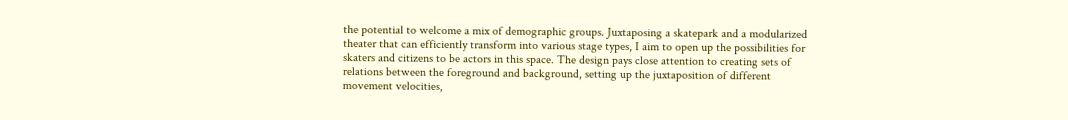the potential to welcome a mix of demographic groups. Juxtaposing a skatepark and a modularized theater that can efficiently transform into various stage types, I aim to open up the possibilities for skaters and citizens to be actors in this space. The design pays close attention to creating sets of relations between the foreground and background, setting up the juxtaposition of different movement velocities,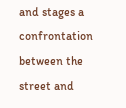and stages a confrontation between the street and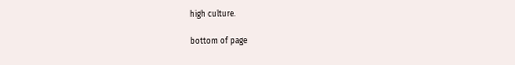high culture.

bottom of page